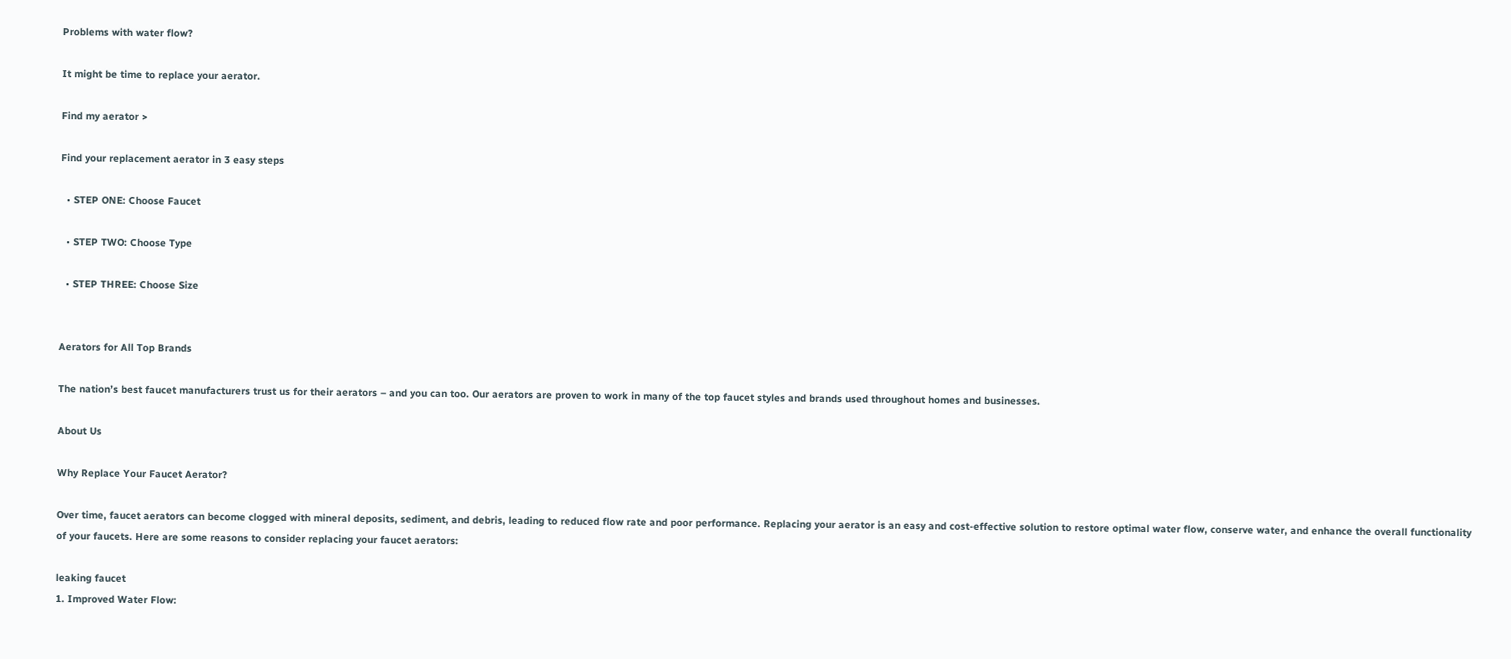Problems with water flow?

It might be time to replace your aerator.

Find my aerator >

Find your replacement aerator in 3 easy steps

  • STEP ONE: Choose Faucet

  • STEP TWO: Choose Type

  • STEP THREE: Choose Size


Aerators for All Top Brands

The nation’s best faucet manufacturers trust us for their aerators – and you can too. Our aerators are proven to work in many of the top faucet styles and brands used throughout homes and businesses.

About Us

Why Replace Your Faucet Aerator?

Over time, faucet aerators can become clogged with mineral deposits, sediment, and debris, leading to reduced flow rate and poor performance. Replacing your aerator is an easy and cost-effective solution to restore optimal water flow, conserve water, and enhance the overall functionality of your faucets. Here are some reasons to consider replacing your faucet aerators:

leaking faucet
1. Improved Water Flow: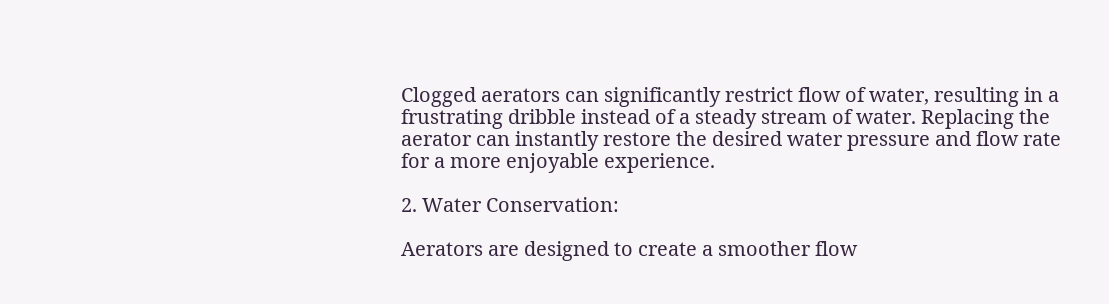Clogged aerators can significantly restrict flow of water, resulting in a frustrating dribble instead of a steady stream of water. Replacing the aerator can instantly restore the desired water pressure and flow rate for a more enjoyable experience.

2. Water Conservation:

Aerators are designed to create a smoother flow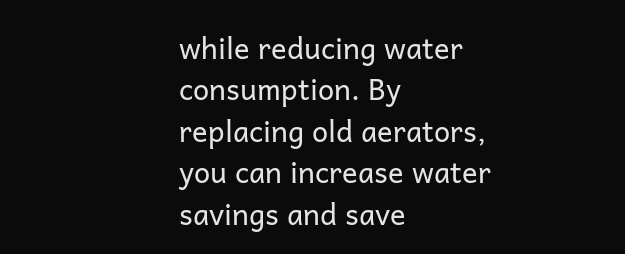while reducing water consumption. By replacing old aerators, you can increase water savings and save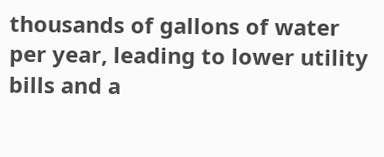thousands of gallons of water per year, leading to lower utility bills and a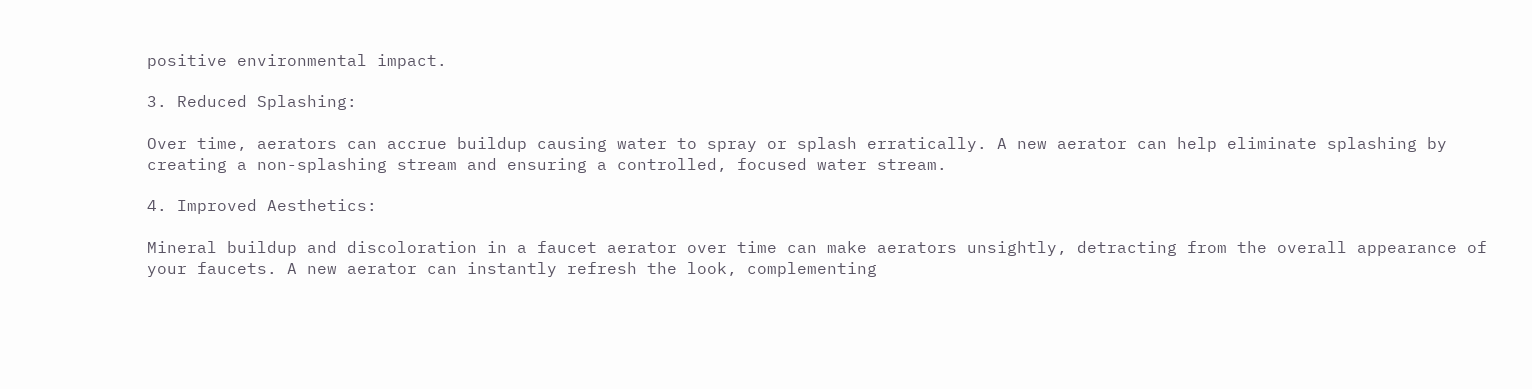positive environmental impact.

3. Reduced Splashing:

Over time, aerators can accrue buildup causing water to spray or splash erratically. A new aerator can help eliminate splashing by creating a non-splashing stream and ensuring a controlled, focused water stream.

4. Improved Aesthetics:

Mineral buildup and discoloration in a faucet aerator over time can make aerators unsightly, detracting from the overall appearance of your faucets. A new aerator can instantly refresh the look, complementing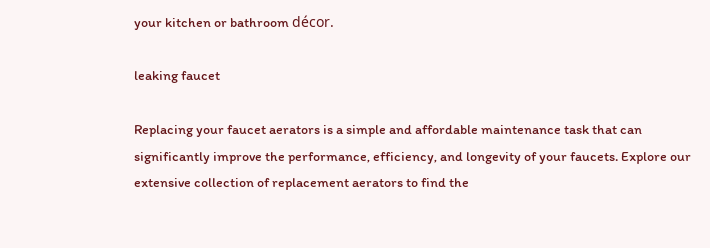your kitchen or bathroom décor.

leaking faucet

Replacing your faucet aerators is a simple and affordable maintenance task that can significantly improve the performance, efficiency, and longevity of your faucets. Explore our extensive collection of replacement aerators to find the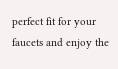perfect fit for your faucets and enjoy the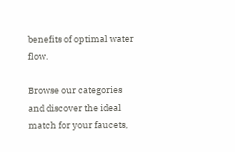benefits of optimal water flow.

Browse our categories and discover the ideal match for your faucets,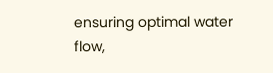ensuring optimal water flow,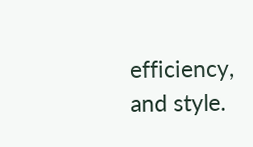efficiency, and style.